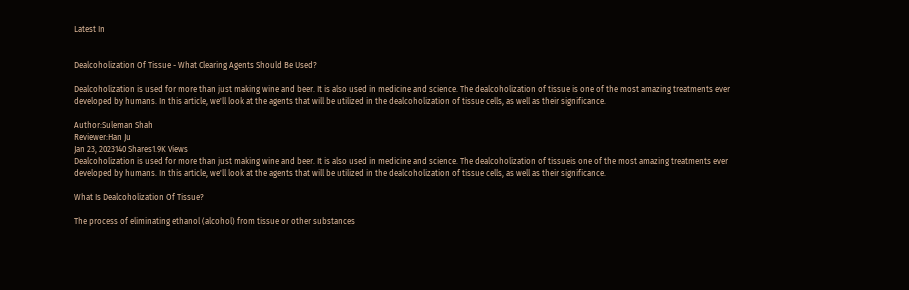Latest In


Dealcoholization Of Tissue - What Clearing Agents Should Be Used?

Dealcoholization is used for more than just making wine and beer. It is also used in medicine and science. The dealcoholization of tissue is one of the most amazing treatments ever developed by humans. In this article, we'll look at the agents that will be utilized in the dealcoholization of tissue cells, as well as their significance.

Author:Suleman Shah
Reviewer:Han Ju
Jan 23, 2023140 Shares1.9K Views
Dealcoholization is used for more than just making wine and beer. It is also used in medicine and science. The dealcoholization of tissueis one of the most amazing treatments ever developed by humans. In this article, we'll look at the agents that will be utilized in the dealcoholization of tissue cells, as well as their significance.

What Is Dealcoholization Of Tissue?

The process of eliminating ethanol (alcohol) from tissue or other substances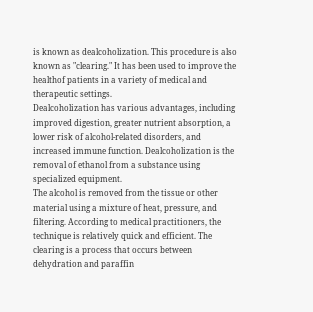is known as dealcoholization. This procedure is also known as "clearing." It has been used to improve the healthof patients in a variety of medical and therapeutic settings.
Dealcoholization has various advantages, including improved digestion, greater nutrient absorption, a lower risk of alcohol-related disorders, and increased immune function. Dealcoholization is the removal of ethanol from a substance using specialized equipment.
The alcohol is removed from the tissue or other material using a mixture of heat, pressure, and filtering. According to medical practitioners, the technique is relatively quick and efficient. The clearing is a process that occurs between dehydration and paraffin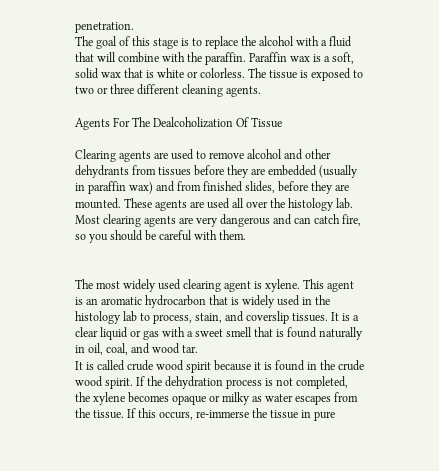penetration.
The goal of this stage is to replace the alcohol with a fluid that will combine with the paraffin. Paraffin wax is a soft, solid wax that is white or colorless. The tissue is exposed to two or three different cleaning agents.

Agents For The Dealcoholization Of Tissue

Clearing agents are used to remove alcohol and other dehydrants from tissues before they are embedded (usually in paraffin wax) and from finished slides, before they are mounted. These agents are used all over the histology lab. Most clearing agents are very dangerous and can catch fire, so you should be careful with them.


The most widely used clearing agent is xylene. This agent is an aromatic hydrocarbon that is widely used in the histology lab to process, stain, and coverslip tissues. It is a clear liquid or gas with a sweet smell that is found naturally in oil, coal, and wood tar.
It is called crude wood spirit because it is found in the crude wood spirit. If the dehydration process is not completed, the xylene becomes opaque or milky as water escapes from the tissue. If this occurs, re-immerse the tissue in pure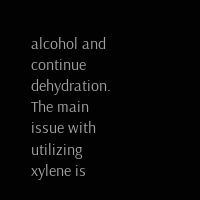alcohol and continue dehydration.
The main issue with utilizing xylene is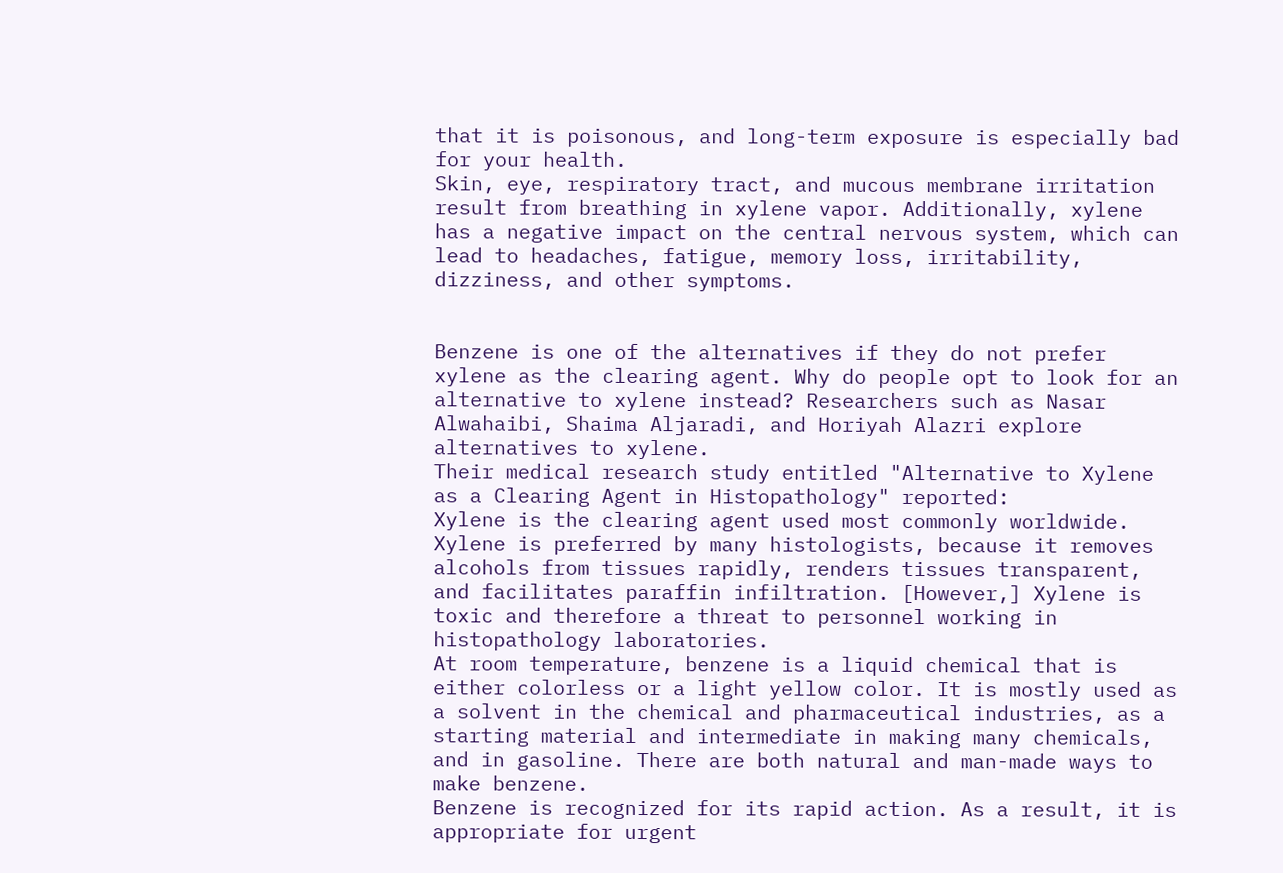that it is poisonous, and long-term exposure is especially bad for your health.
Skin, eye, respiratory tract, and mucous membrane irritation result from breathing in xylene vapor. Additionally, xylene has a negative impact on the central nervous system, which can lead to headaches, fatigue, memory loss, irritability, dizziness, and other symptoms.


Benzene is one of the alternatives if they do not prefer xylene as the clearing agent. Why do people opt to look for an alternative to xylene instead? Researchers such as Nasar Alwahaibi, Shaima Aljaradi, and Horiyah Alazri explore alternatives to xylene.
Their medical research study entitled "Alternative to Xylene as a Clearing Agent in Histopathology" reported:
Xylene is the clearing agent used most commonly worldwide. Xylene is preferred by many histologists, because it removes alcohols from tissues rapidly, renders tissues transparent, and facilitates paraffin infiltration. [However,] Xylene is toxic and therefore a threat to personnel working in histopathology laboratories.
At room temperature, benzene is a liquid chemical that is either colorless or a light yellow color. It is mostly used as a solvent in the chemical and pharmaceutical industries, as a starting material and intermediate in making many chemicals, and in gasoline. There are both natural and man-made ways to make benzene.
Benzene is recognized for its rapid action. As a result, it is appropriate for urgent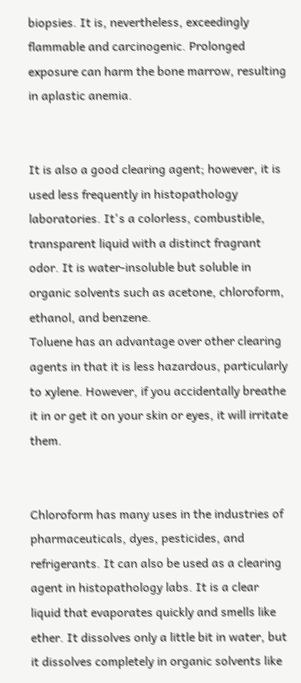biopsies. It is, nevertheless, exceedingly flammable and carcinogenic. Prolonged exposure can harm the bone marrow, resulting in aplastic anemia.


It is also a good clearing agent; however, it is used less frequently in histopathology laboratories. It's a colorless, combustible, transparent liquid with a distinct fragrant odor. It is water-insoluble but soluble in organic solvents such as acetone, chloroform, ethanol, and benzene.
Toluene has an advantage over other clearing agents in that it is less hazardous, particularly to xylene. However, if you accidentally breathe it in or get it on your skin or eyes, it will irritate them.


Chloroform has many uses in the industries of pharmaceuticals, dyes, pesticides, and refrigerants. It can also be used as a clearing agent in histopathology labs. It is a clear liquid that evaporates quickly and smells like ether. It dissolves only a little bit in water, but it dissolves completely in organic solvents like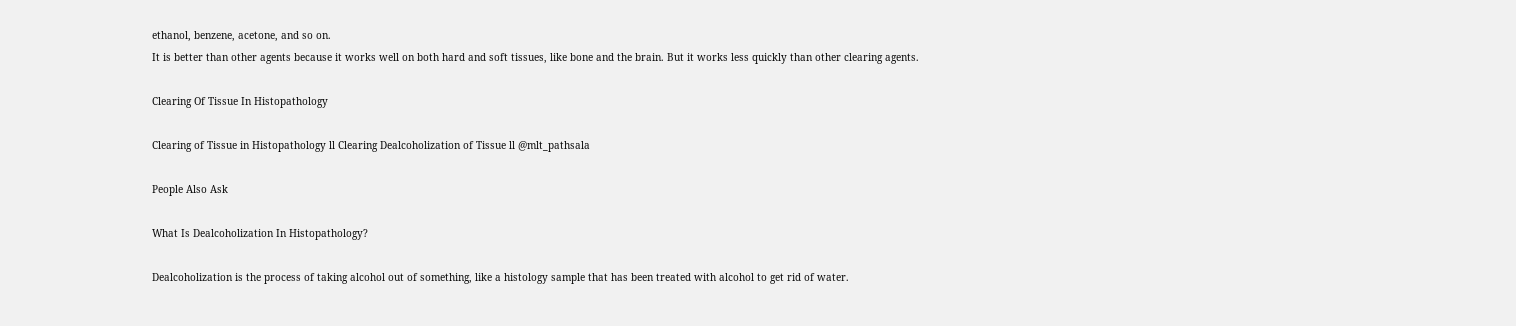ethanol, benzene, acetone, and so on.
It is better than other agents because it works well on both hard and soft tissues, like bone and the brain. But it works less quickly than other clearing agents.

Clearing Of Tissue In Histopathology

Clearing of Tissue in Histopathology ll Clearing Dealcoholization of Tissue ll @mlt_pathsala

People Also Ask

What Is Dealcoholization In Histopathology?

Dealcoholization is the process of taking alcohol out of something, like a histology sample that has been treated with alcohol to get rid of water.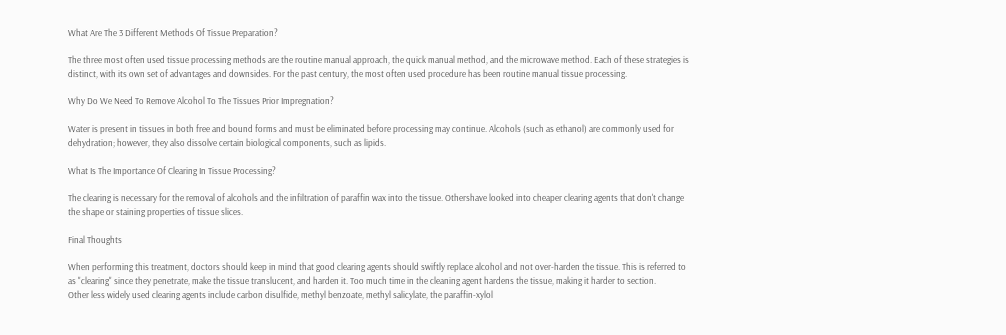What Are The 3 Different Methods Of Tissue Preparation?

The three most often used tissue processing methods are the routine manual approach, the quick manual method, and the microwave method. Each of these strategies is distinct, with its own set of advantages and downsides. For the past century, the most often used procedure has been routine manual tissue processing.

Why Do We Need To Remove Alcohol To The Tissues Prior Impregnation?

Water is present in tissues in both free and bound forms and must be eliminated before processing may continue. Alcohols (such as ethanol) are commonly used for dehydration; however, they also dissolve certain biological components, such as lipids.

What Is The Importance Of Clearing In Tissue Processing?

The clearing is necessary for the removal of alcohols and the infiltration of paraffin wax into the tissue. Othershave looked into cheaper clearing agents that don't change the shape or staining properties of tissue slices.

Final Thoughts

When performing this treatment, doctors should keep in mind that good clearing agents should swiftly replace alcohol and not over-harden the tissue. This is referred to as "clearing" since they penetrate, make the tissue translucent, and harden it. Too much time in the cleaning agent hardens the tissue, making it harder to section.
Other less widely used clearing agents include carbon disulfide, methyl benzoate, methyl salicylate, the paraffin-xylol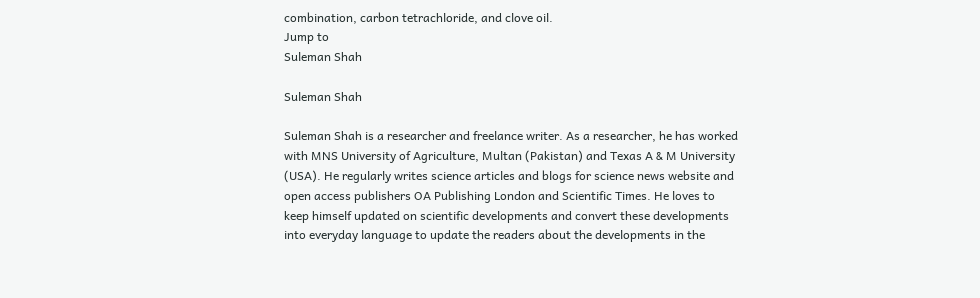combination, carbon tetrachloride, and clove oil.
Jump to
Suleman Shah

Suleman Shah

Suleman Shah is a researcher and freelance writer. As a researcher, he has worked with MNS University of Agriculture, Multan (Pakistan) and Texas A & M University (USA). He regularly writes science articles and blogs for science news website and open access publishers OA Publishing London and Scientific Times. He loves to keep himself updated on scientific developments and convert these developments into everyday language to update the readers about the developments in the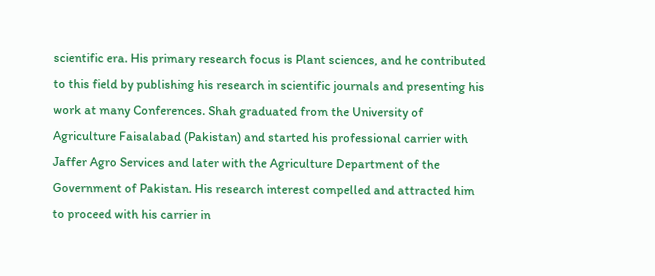scientific era. His primary research focus is Plant sciences, and he contributed to this field by publishing his research in scientific journals and presenting his work at many Conferences. Shah graduated from the University of Agriculture Faisalabad (Pakistan) and started his professional carrier with Jaffer Agro Services and later with the Agriculture Department of the Government of Pakistan. His research interest compelled and attracted him to proceed with his carrier in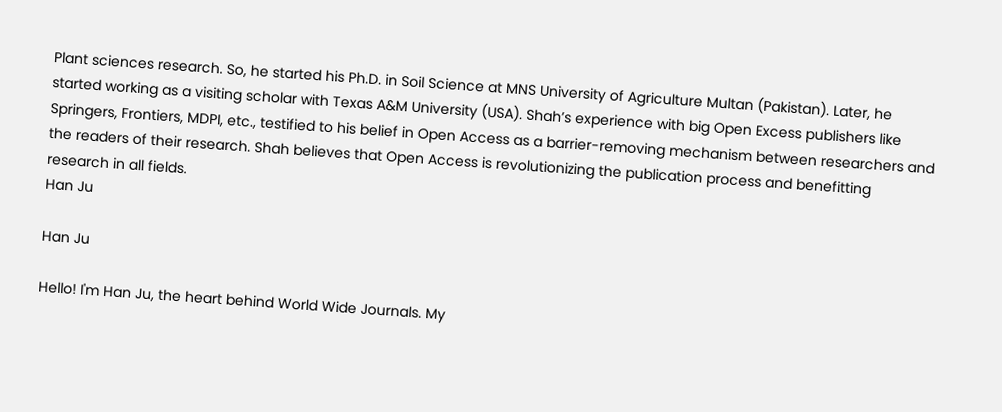Plant sciences research. So, he started his Ph.D. in Soil Science at MNS University of Agriculture Multan (Pakistan). Later, he started working as a visiting scholar with Texas A&M University (USA). Shah’s experience with big Open Excess publishers like Springers, Frontiers, MDPI, etc., testified to his belief in Open Access as a barrier-removing mechanism between researchers and the readers of their research. Shah believes that Open Access is revolutionizing the publication process and benefitting research in all fields.
Han Ju

Han Ju

Hello! I'm Han Ju, the heart behind World Wide Journals. My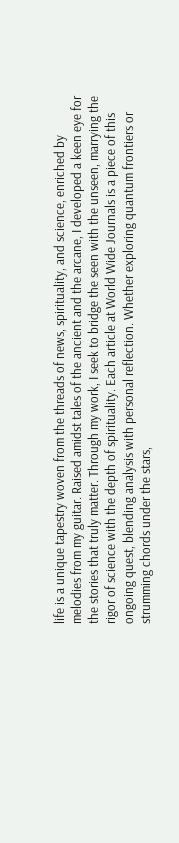life is a unique tapestry woven from the threads of news, spirituality, and science, enriched by melodies from my guitar. Raised amidst tales of the ancient and the arcane, I developed a keen eye for the stories that truly matter. Through my work, I seek to bridge the seen with the unseen, marrying the rigor of science with the depth of spirituality. Each article at World Wide Journals is a piece of this ongoing quest, blending analysis with personal reflection. Whether exploring quantum frontiers or strumming chords under the stars,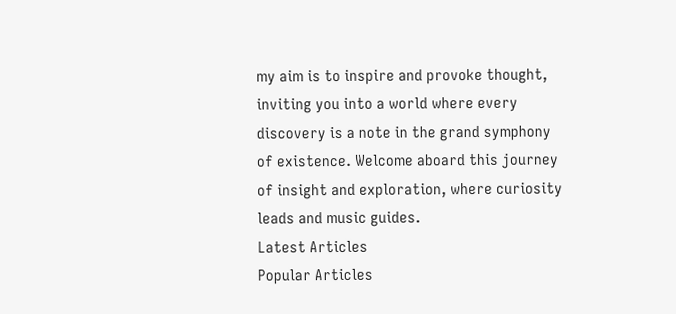my aim is to inspire and provoke thought, inviting you into a world where every discovery is a note in the grand symphony of existence. Welcome aboard this journey of insight and exploration, where curiosity leads and music guides.
Latest Articles
Popular Articles